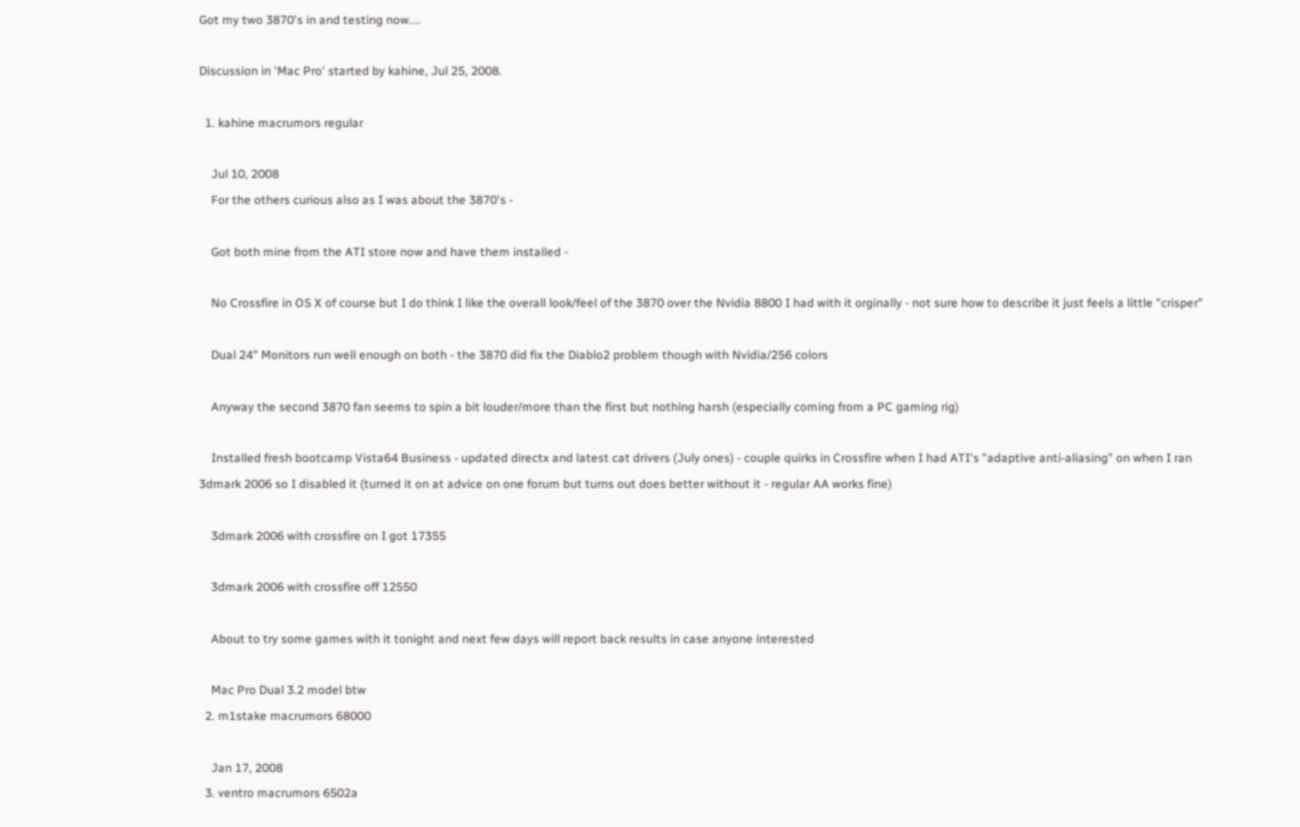Got my two 3870's in and testing now....

Discussion in 'Mac Pro' started by kahine, Jul 25, 2008.

  1. kahine macrumors regular

    Jul 10, 2008
    For the others curious also as I was about the 3870's -

    Got both mine from the ATI store now and have them installed -

    No Crossfire in OS X of course but I do think I like the overall look/feel of the 3870 over the Nvidia 8800 I had with it orginally - not sure how to describe it just feels a little "crisper"

    Dual 24" Monitors run well enough on both - the 3870 did fix the Diablo2 problem though with Nvidia/256 colors

    Anyway the second 3870 fan seems to spin a bit louder/more than the first but nothing harsh (especially coming from a PC gaming rig)

    Installed fresh bootcamp Vista64 Business - updated directx and latest cat drivers (July ones) - couple quirks in Crossfire when I had ATI's "adaptive anti-aliasing" on when I ran 3dmark 2006 so I disabled it (turned it on at advice on one forum but turns out does better without it - regular AA works fine)

    3dmark 2006 with crossfire on I got 17355

    3dmark 2006 with crossfire off 12550

    About to try some games with it tonight and next few days will report back results in case anyone interested

    Mac Pro Dual 3.2 model btw
  2. m1stake macrumors 68000

    Jan 17, 2008
  3. ventro macrumors 6502a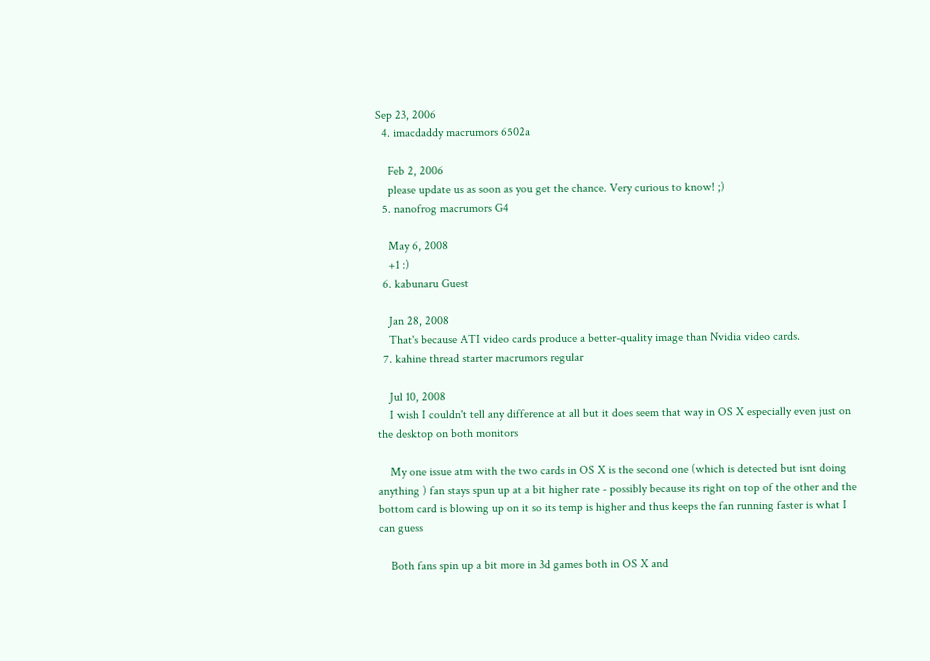Sep 23, 2006
  4. imacdaddy macrumors 6502a

    Feb 2, 2006
    please update us as soon as you get the chance. Very curious to know! ;)
  5. nanofrog macrumors G4

    May 6, 2008
    +1 :)
  6. kabunaru Guest

    Jan 28, 2008
    That's because ATI video cards produce a better-quality image than Nvidia video cards.
  7. kahine thread starter macrumors regular

    Jul 10, 2008
    I wish I couldn't tell any difference at all but it does seem that way in OS X especially even just on the desktop on both monitors

    My one issue atm with the two cards in OS X is the second one (which is detected but isnt doing anything ) fan stays spun up at a bit higher rate - possibly because its right on top of the other and the bottom card is blowing up on it so its temp is higher and thus keeps the fan running faster is what I can guess

    Both fans spin up a bit more in 3d games both in OS X and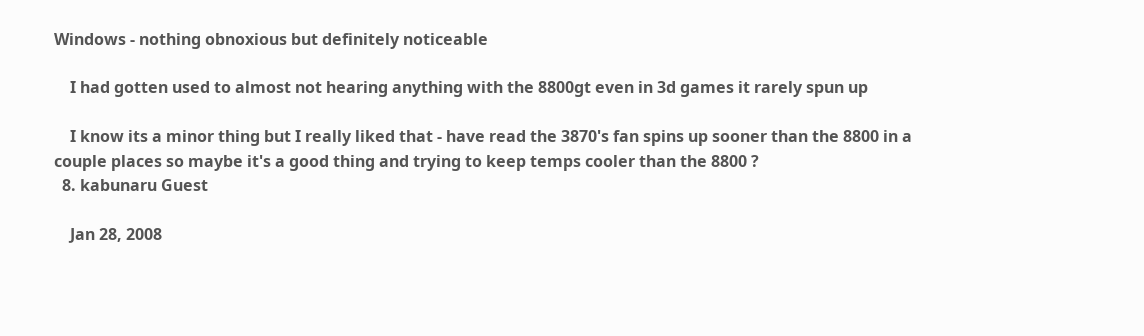Windows - nothing obnoxious but definitely noticeable

    I had gotten used to almost not hearing anything with the 8800gt even in 3d games it rarely spun up

    I know its a minor thing but I really liked that - have read the 3870's fan spins up sooner than the 8800 in a couple places so maybe it's a good thing and trying to keep temps cooler than the 8800 ?
  8. kabunaru Guest

    Jan 28, 2008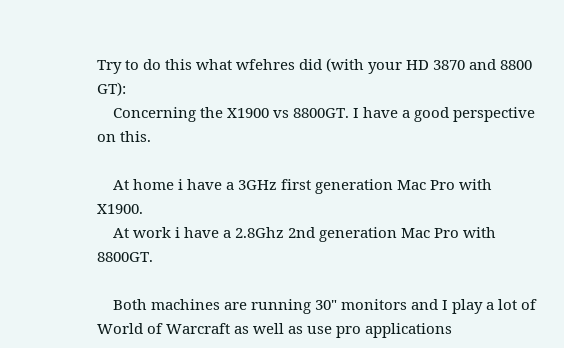Try to do this what wfehres did (with your HD 3870 and 8800 GT):
    Concerning the X1900 vs 8800GT. I have a good perspective on this.

    At home i have a 3GHz first generation Mac Pro with X1900.
    At work i have a 2.8Ghz 2nd generation Mac Pro with 8800GT.

    Both machines are running 30" monitors and I play a lot of World of Warcraft as well as use pro applications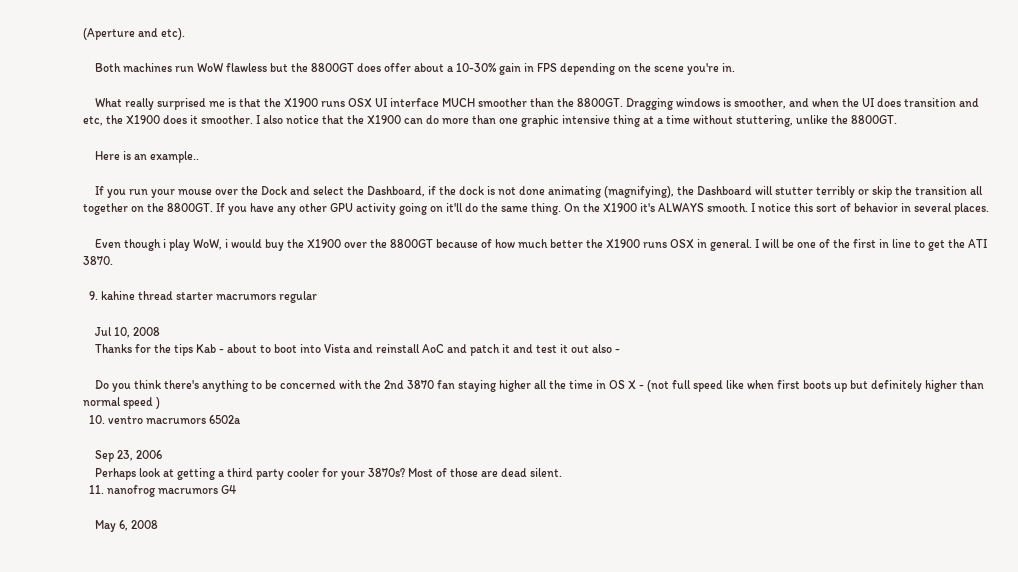(Aperture and etc).

    Both machines run WoW flawless but the 8800GT does offer about a 10-30% gain in FPS depending on the scene you're in.

    What really surprised me is that the X1900 runs OSX UI interface MUCH smoother than the 8800GT. Dragging windows is smoother, and when the UI does transition and etc, the X1900 does it smoother. I also notice that the X1900 can do more than one graphic intensive thing at a time without stuttering, unlike the 8800GT.

    Here is an example..

    If you run your mouse over the Dock and select the Dashboard, if the dock is not done animating (magnifying), the Dashboard will stutter terribly or skip the transition all together on the 8800GT. If you have any other GPU activity going on it'll do the same thing. On the X1900 it's ALWAYS smooth. I notice this sort of behavior in several places.

    Even though i play WoW, i would buy the X1900 over the 8800GT because of how much better the X1900 runs OSX in general. I will be one of the first in line to get the ATI 3870.

  9. kahine thread starter macrumors regular

    Jul 10, 2008
    Thanks for the tips Kab - about to boot into Vista and reinstall AoC and patch it and test it out also -

    Do you think there's anything to be concerned with the 2nd 3870 fan staying higher all the time in OS X - (not full speed like when first boots up but definitely higher than normal speed )
  10. ventro macrumors 6502a

    Sep 23, 2006
    Perhaps look at getting a third party cooler for your 3870s? Most of those are dead silent.
  11. nanofrog macrumors G4

    May 6, 2008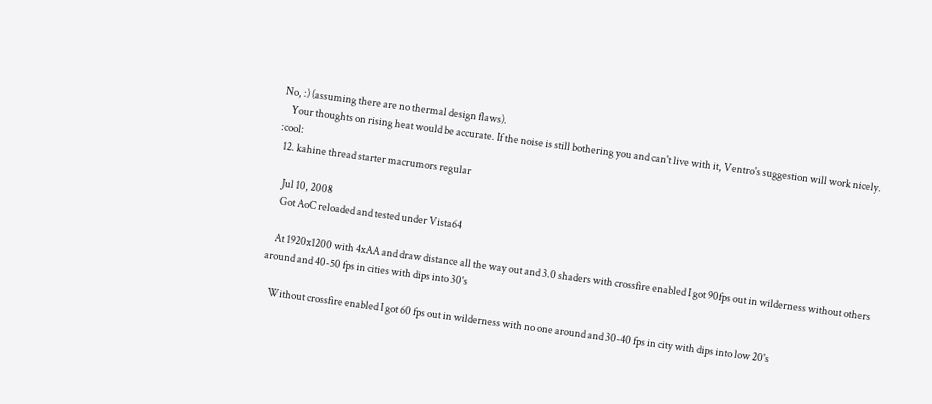No, :) (assuming there are no thermal design flaws).
    Your thoughts on rising heat would be accurate. If the noise is still bothering you and can't live with it, Ventro's suggestion will work nicely. :cool:
  12. kahine thread starter macrumors regular

    Jul 10, 2008
    Got AoC reloaded and tested under Vista64

    At 1920x1200 with 4xAA and draw distance all the way out and 3.0 shaders with crossfire enabled I got 90fps out in wilderness without others around and 40-50 fps in cities with dips into 30's

    Without crossfire enabled I got 60 fps out in wilderness with no one around and 30-40 fps in city with dips into low 20's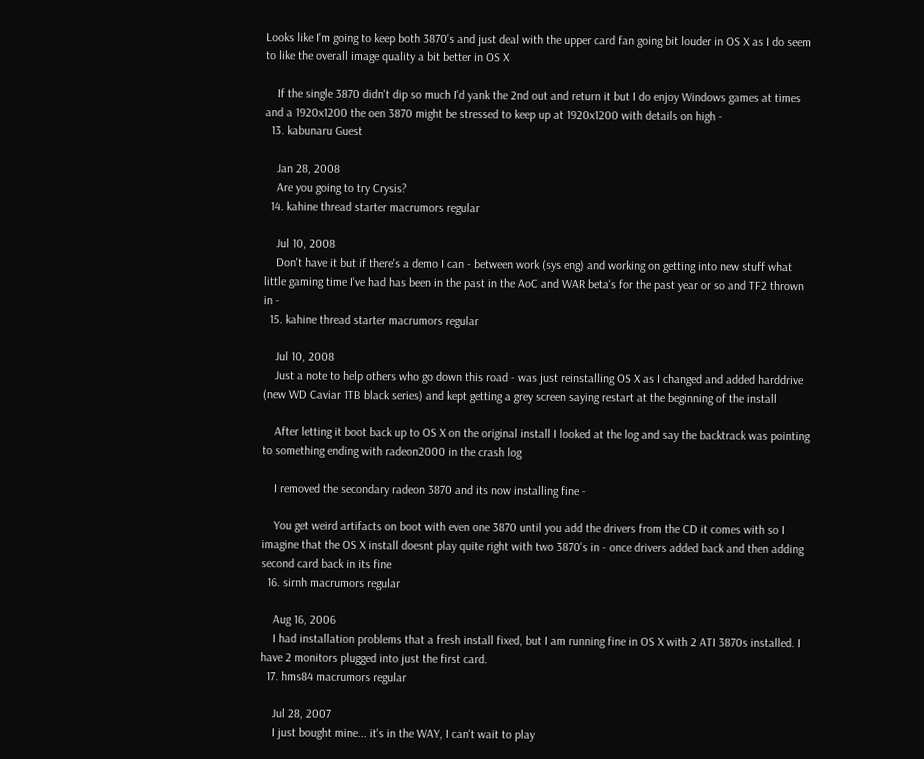Looks like I'm going to keep both 3870's and just deal with the upper card fan going bit louder in OS X as I do seem to like the overall image quality a bit better in OS X

    If the single 3870 didn't dip so much I'd yank the 2nd out and return it but I do enjoy Windows games at times and a 1920x1200 the oen 3870 might be stressed to keep up at 1920x1200 with details on high -
  13. kabunaru Guest

    Jan 28, 2008
    Are you going to try Crysis?
  14. kahine thread starter macrumors regular

    Jul 10, 2008
    Don't have it but if there's a demo I can - between work (sys eng) and working on getting into new stuff what little gaming time I've had has been in the past in the AoC and WAR beta's for the past year or so and TF2 thrown in -
  15. kahine thread starter macrumors regular

    Jul 10, 2008
    Just a note to help others who go down this road - was just reinstalling OS X as I changed and added harddrive (new WD Caviar 1TB black series) and kept getting a grey screen saying restart at the beginning of the install

    After letting it boot back up to OS X on the original install I looked at the log and say the backtrack was pointing to something ending with radeon2000 in the crash log

    I removed the secondary radeon 3870 and its now installing fine -

    You get weird artifacts on boot with even one 3870 until you add the drivers from the CD it comes with so I imagine that the OS X install doesnt play quite right with two 3870's in - once drivers added back and then adding second card back in its fine
  16. sirnh macrumors regular

    Aug 16, 2006
    I had installation problems that a fresh install fixed, but I am running fine in OS X with 2 ATI 3870s installed. I have 2 monitors plugged into just the first card.
  17. hms84 macrumors regular

    Jul 28, 2007
    I just bought mine... it's in the WAY, I can't wait to play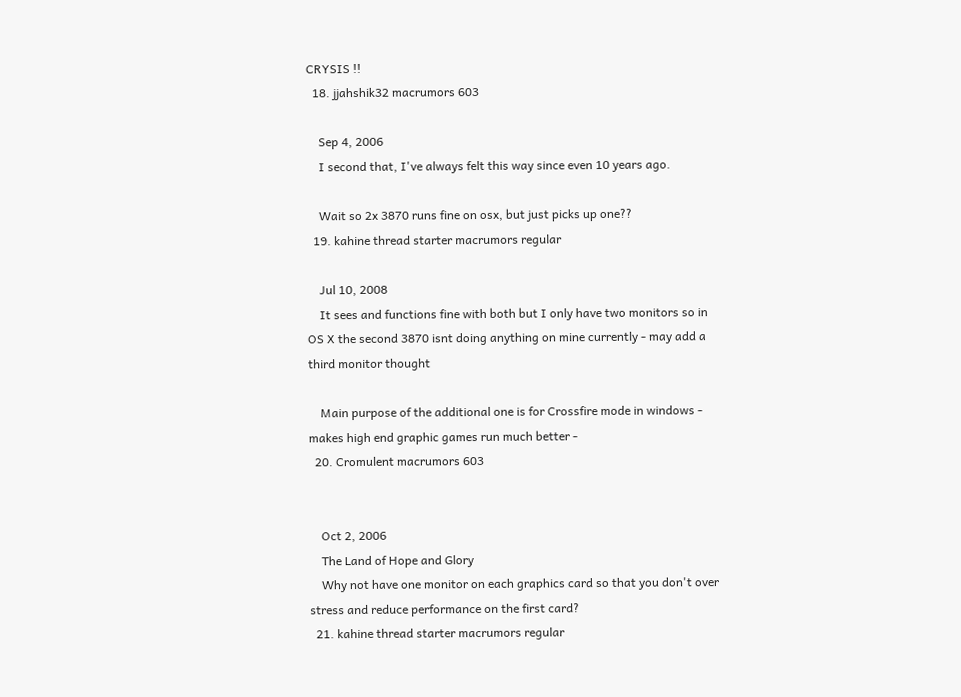CRYSIS !!
  18. jjahshik32 macrumors 603

    Sep 4, 2006
    I second that, I've always felt this way since even 10 years ago.

    Wait so 2x 3870 runs fine on osx, but just picks up one??
  19. kahine thread starter macrumors regular

    Jul 10, 2008
    It sees and functions fine with both but I only have two monitors so in OS X the second 3870 isnt doing anything on mine currently - may add a third monitor thought

    Main purpose of the additional one is for Crossfire mode in windows - makes high end graphic games run much better -
  20. Cromulent macrumors 603


    Oct 2, 2006
    The Land of Hope and Glory
    Why not have one monitor on each graphics card so that you don't over stress and reduce performance on the first card?
  21. kahine thread starter macrumors regular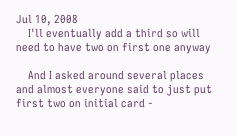Jul 10, 2008
    I'll eventually add a third so will need to have two on first one anyway

    And I asked around several places and almost everyone said to just put first two on initial card -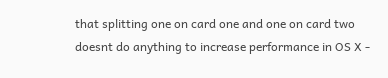that splitting one on card one and one on card two doesnt do anything to increase performance in OS X -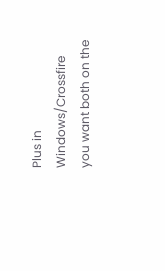Plus in Windows/Crossfire you want both on the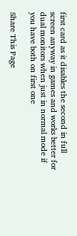first card as it disables the second in full screen anyway in games and works better for dual monitors when just in normal mode if you have both on first one

Share This Page